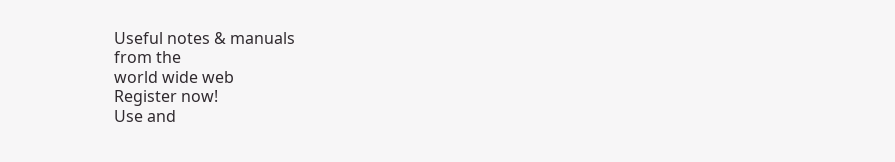Useful notes & manuals
from the
world wide web
Register now!
Use and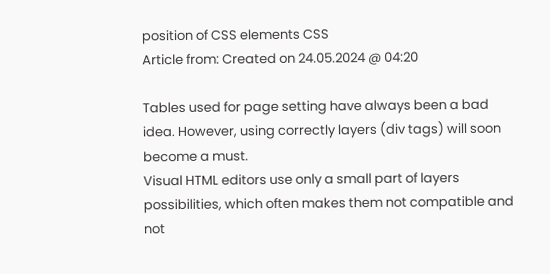position of CSS elements CSS
Article from: Created on 24.05.2024 @ 04:20

Tables used for page setting have always been a bad idea. However, using correctly layers (div tags) will soon become a must.
Visual HTML editors use only a small part of layers possibilities, which often makes them not compatible and not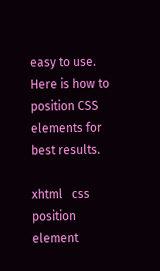easy to use.
Here is how to position CSS elements for best results.

xhtml   css   position   element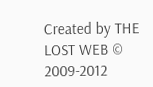Created by THE LOST WEB © 2009-2012